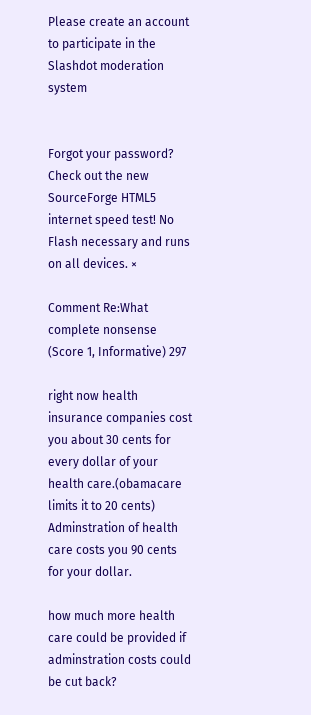Please create an account to participate in the Slashdot moderation system


Forgot your password?
Check out the new SourceForge HTML5 internet speed test! No Flash necessary and runs on all devices. ×

Comment Re:What complete nonsense (Score 1, Informative) 297

right now health insurance companies cost you about 30 cents for every dollar of your health care.(obamacare limits it to 20 cents) Adminstration of health care costs you 90 cents for your dollar.

how much more health care could be provided if adminstration costs could be cut back?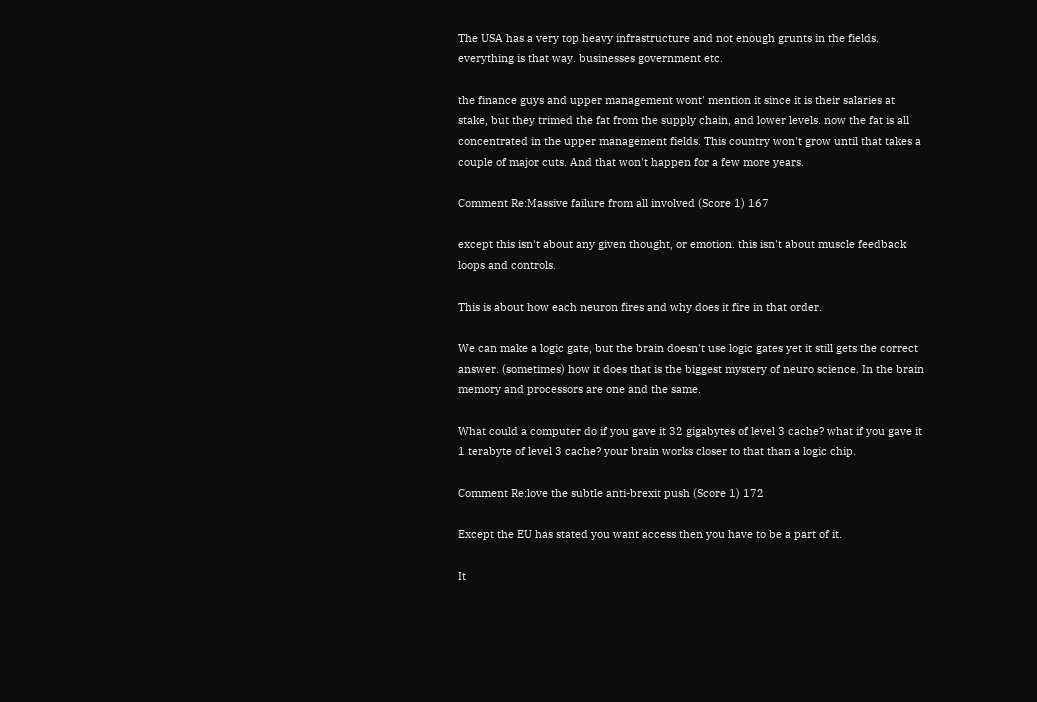The USA has a very top heavy infrastructure and not enough grunts in the fields. everything is that way. businesses government etc.

the finance guys and upper management wont' mention it since it is their salaries at stake, but they trimed the fat from the supply chain, and lower levels. now the fat is all concentrated in the upper management fields. This country won't grow until that takes a couple of major cuts. And that won't happen for a few more years.

Comment Re:Massive failure from all involved (Score 1) 167

except this isn't about any given thought, or emotion. this isn't about muscle feedback loops and controls.

This is about how each neuron fires and why does it fire in that order.

We can make a logic gate, but the brain doesn't use logic gates yet it still gets the correct answer. (sometimes) how it does that is the biggest mystery of neuro science. In the brain memory and processors are one and the same.

What could a computer do if you gave it 32 gigabytes of level 3 cache? what if you gave it 1 terabyte of level 3 cache? your brain works closer to that than a logic chip.

Comment Re:love the subtle anti-brexit push (Score 1) 172

Except the EU has stated you want access then you have to be a part of it.

It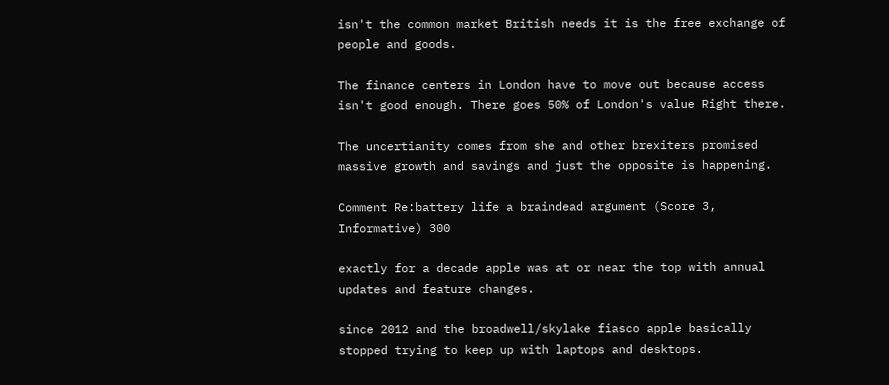isn't the common market British needs it is the free exchange of people and goods.

The finance centers in London have to move out because access isn't good enough. There goes 50% of London's value Right there.

The uncertianity comes from she and other brexiters promised massive growth and savings and just the opposite is happening.

Comment Re:battery life a braindead argument (Score 3, Informative) 300

exactly for a decade apple was at or near the top with annual updates and feature changes.

since 2012 and the broadwell/skylake fiasco apple basically stopped trying to keep up with laptops and desktops.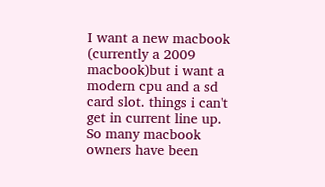I want a new macbook (currently a 2009 macbook)but i want a modern cpu and a sd card slot. things i can't get in current line up. So many macbook owners have been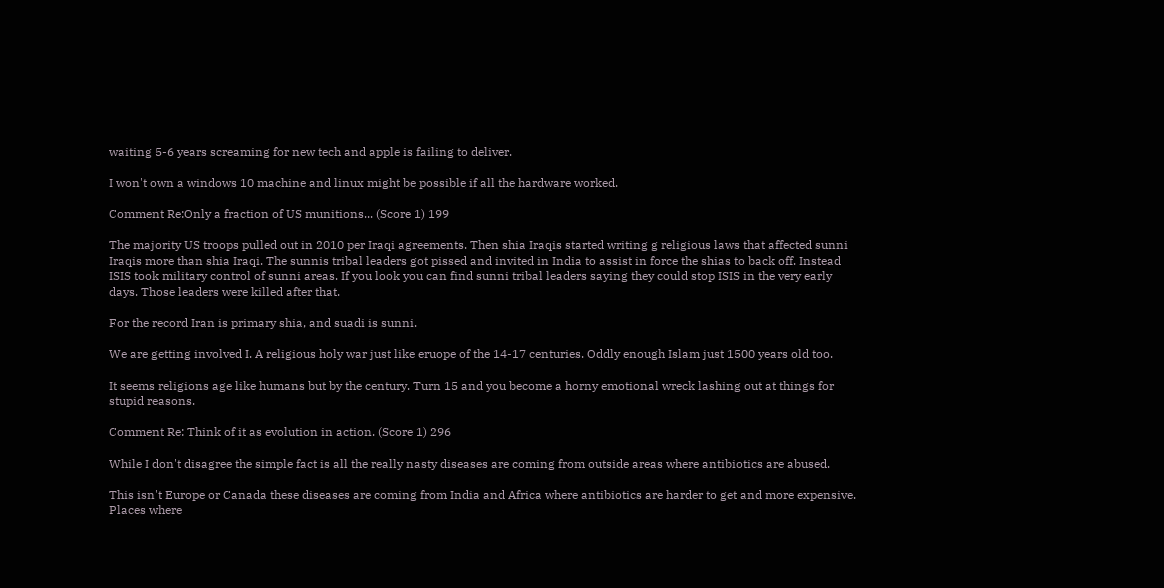waiting 5-6 years screaming for new tech and apple is failing to deliver.

I won't own a windows 10 machine and linux might be possible if all the hardware worked.

Comment Re:Only a fraction of US munitions... (Score 1) 199

The majority US troops pulled out in 2010 per Iraqi agreements. Then shia Iraqis started writing g religious laws that affected sunni Iraqis more than shia Iraqi. The sunnis tribal leaders got pissed and invited in India to assist in force the shias to back off. Instead ISIS took military control of sunni areas. If you look you can find sunni tribal leaders saying they could stop ISIS in the very early days. Those leaders were killed after that.

For the record Iran is primary shia, and suadi is sunni.

We are getting involved I. A religious holy war just like eruope of the 14-17 centuries. Oddly enough Islam just 1500 years old too.

It seems religions age like humans but by the century. Turn 15 and you become a horny emotional wreck lashing out at things for stupid reasons.

Comment Re: Think of it as evolution in action. (Score 1) 296

While I don't disagree the simple fact is all the really nasty diseases are coming from outside areas where antibiotics are abused.

This isn't Europe or Canada these diseases are coming from India and Africa where antibiotics are harder to get and more expensive. Places where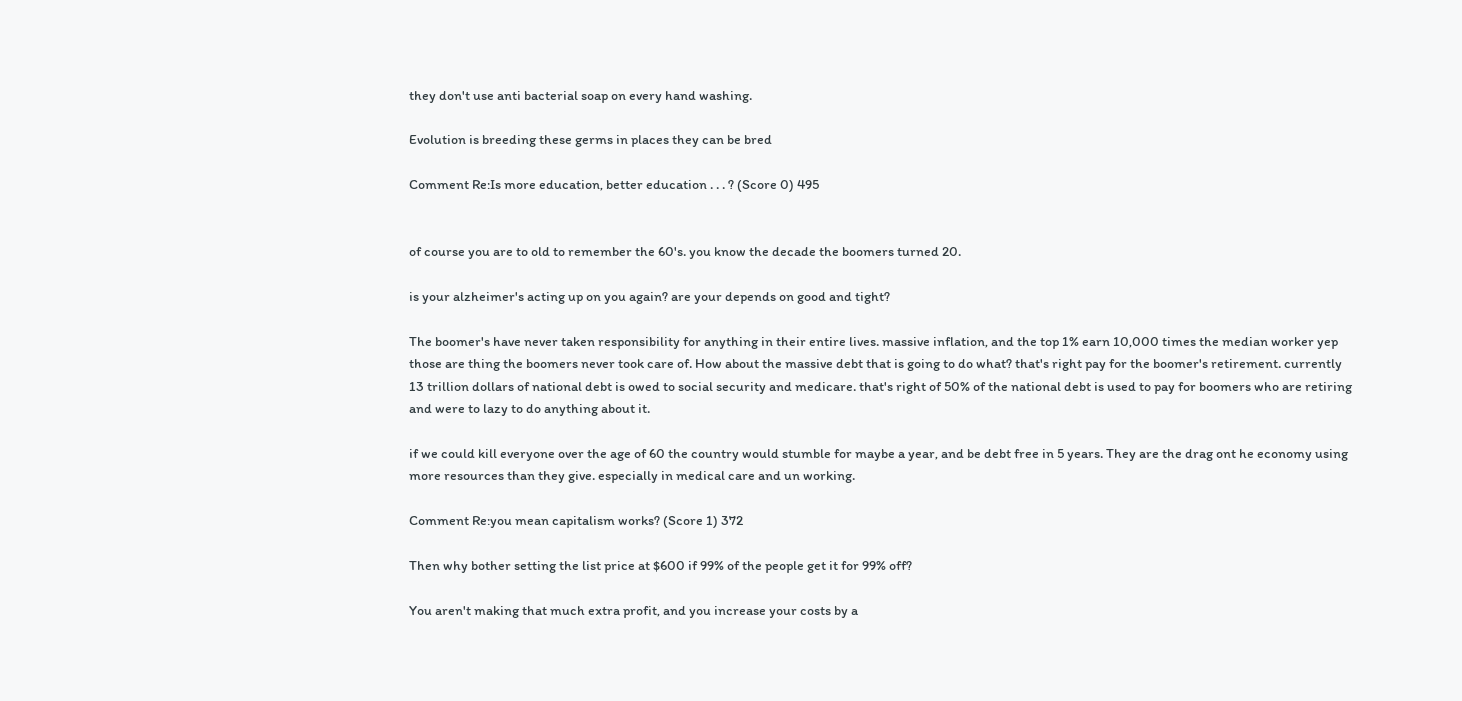they don't use anti bacterial soap on every hand washing.

Evolution is breeding these germs in places they can be bred

Comment Re:Is more education, better education . . . ? (Score 0) 495


of course you are to old to remember the 60's. you know the decade the boomers turned 20.

is your alzheimer's acting up on you again? are your depends on good and tight?

The boomer's have never taken responsibility for anything in their entire lives. massive inflation, and the top 1% earn 10,000 times the median worker yep those are thing the boomers never took care of. How about the massive debt that is going to do what? that's right pay for the boomer's retirement. currently 13 trillion dollars of national debt is owed to social security and medicare. that's right of 50% of the national debt is used to pay for boomers who are retiring and were to lazy to do anything about it.

if we could kill everyone over the age of 60 the country would stumble for maybe a year, and be debt free in 5 years. They are the drag ont he economy using more resources than they give. especially in medical care and un working.

Comment Re:you mean capitalism works? (Score 1) 372

Then why bother setting the list price at $600 if 99% of the people get it for 99% off?

You aren't making that much extra profit, and you increase your costs by a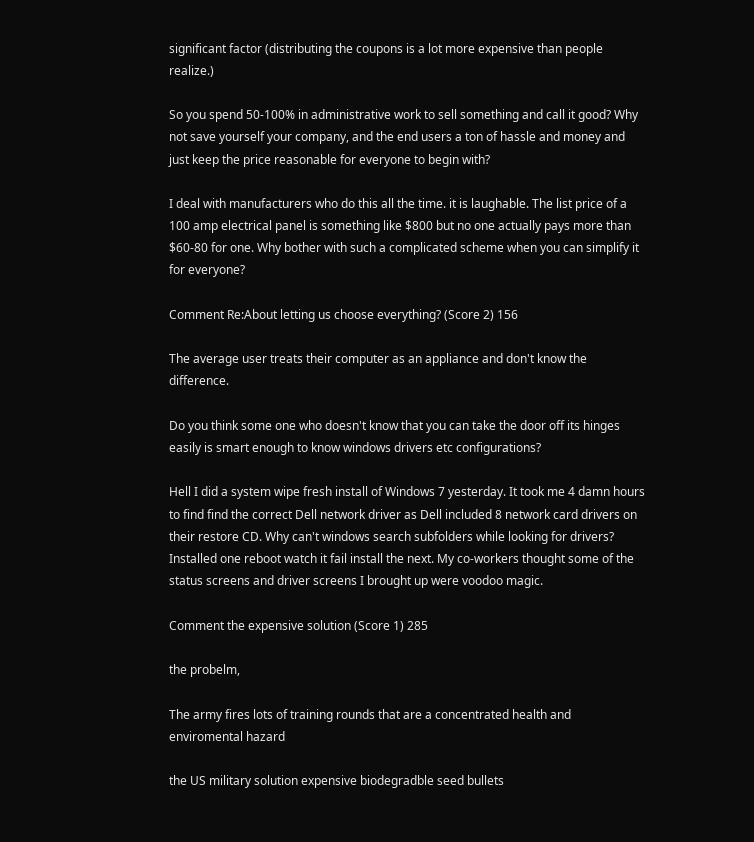significant factor (distributing the coupons is a lot more expensive than people realize.)

So you spend 50-100% in administrative work to sell something and call it good? Why not save yourself your company, and the end users a ton of hassle and money and just keep the price reasonable for everyone to begin with?

I deal with manufacturers who do this all the time. it is laughable. The list price of a 100 amp electrical panel is something like $800 but no one actually pays more than $60-80 for one. Why bother with such a complicated scheme when you can simplify it for everyone?

Comment Re:About letting us choose everything? (Score 2) 156

The average user treats their computer as an appliance and don't know the difference.

Do you think some one who doesn't know that you can take the door off its hinges easily is smart enough to know windows drivers etc configurations?

Hell I did a system wipe fresh install of Windows 7 yesterday. It took me 4 damn hours to find find the correct Dell network driver as Dell included 8 network card drivers on their restore CD. Why can't windows search subfolders while looking for drivers? Installed one reboot watch it fail install the next. My co-workers thought some of the status screens and driver screens I brought up were voodoo magic.

Comment the expensive solution (Score 1) 285

the probelm,

The army fires lots of training rounds that are a concentrated health and enviromental hazard

the US military solution expensive biodegradble seed bullets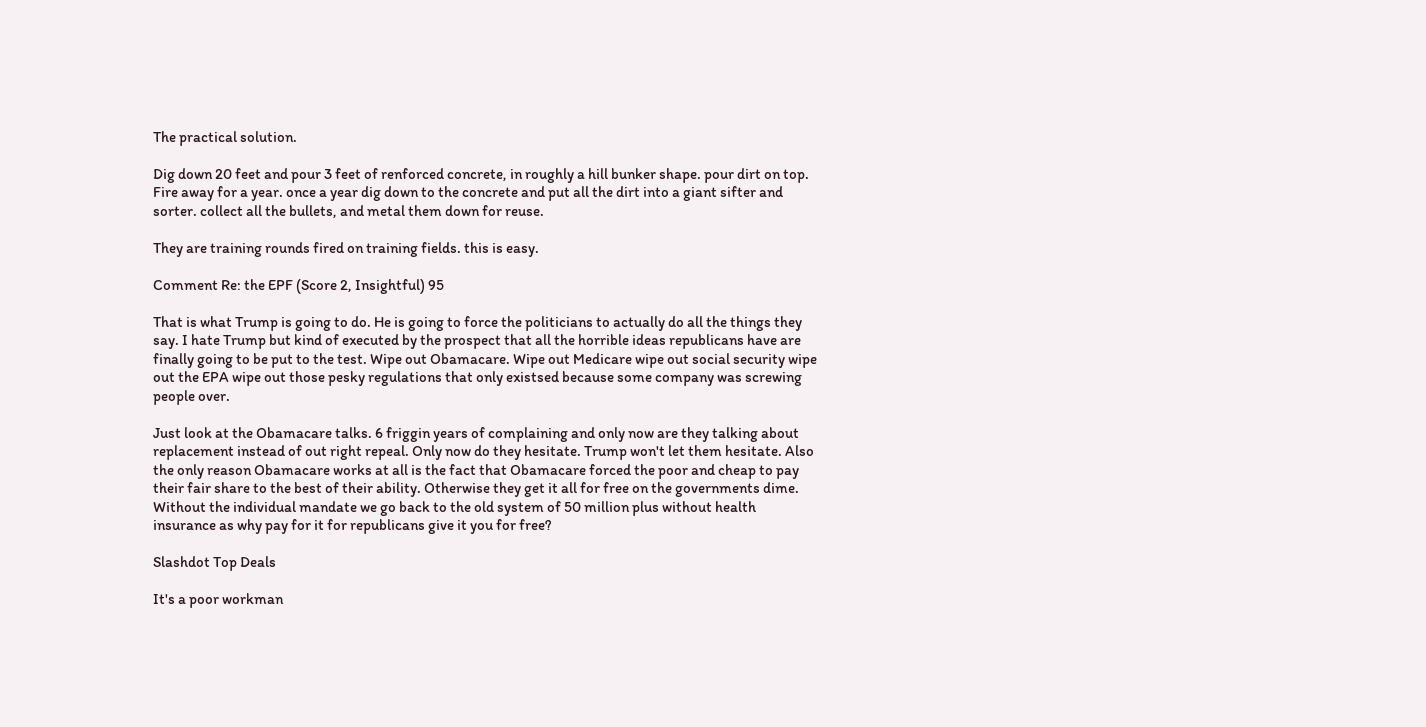The practical solution.

Dig down 20 feet and pour 3 feet of renforced concrete, in roughly a hill bunker shape. pour dirt on top. Fire away for a year. once a year dig down to the concrete and put all the dirt into a giant sifter and sorter. collect all the bullets, and metal them down for reuse.

They are training rounds fired on training fields. this is easy.

Comment Re: the EPF (Score 2, Insightful) 95

That is what Trump is going to do. He is going to force the politicians to actually do all the things they say. I hate Trump but kind of executed by the prospect that all the horrible ideas republicans have are finally going to be put to the test. Wipe out Obamacare. Wipe out Medicare wipe out social security wipe out the EPA wipe out those pesky regulations that only existsed because some company was screwing people over.

Just look at the Obamacare talks. 6 friggin years of complaining and only now are they talking about replacement instead of out right repeal. Only now do they hesitate. Trump won't let them hesitate. Also the only reason Obamacare works at all is the fact that Obamacare forced the poor and cheap to pay their fair share to the best of their ability. Otherwise they get it all for free on the governments dime. Without the individual mandate we go back to the old system of 50 million plus without health insurance as why pay for it for republicans give it you for free?

Slashdot Top Deals

It's a poor workman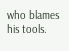who blames his tools.